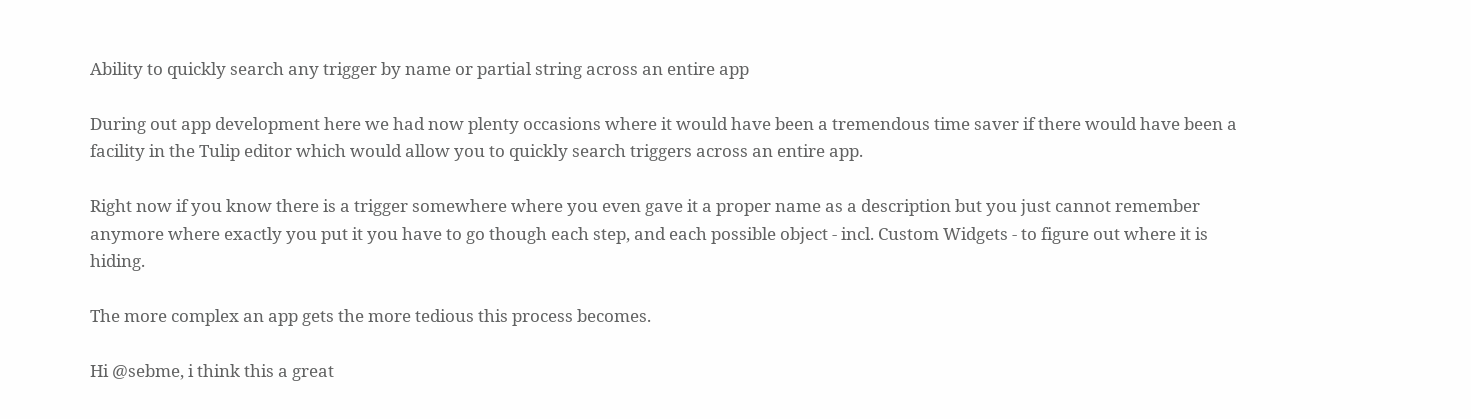Ability to quickly search any trigger by name or partial string across an entire app

During out app development here we had now plenty occasions where it would have been a tremendous time saver if there would have been a facility in the Tulip editor which would allow you to quickly search triggers across an entire app.

Right now if you know there is a trigger somewhere where you even gave it a proper name as a description but you just cannot remember anymore where exactly you put it you have to go though each step, and each possible object - incl. Custom Widgets - to figure out where it is hiding.

The more complex an app gets the more tedious this process becomes.

Hi @sebme, i think this a great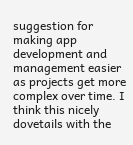suggestion for making app development and management easier as projects get more complex over time. I think this nicely dovetails with the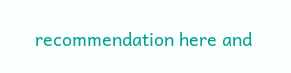recommendation here and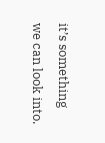it’s something we can look into.